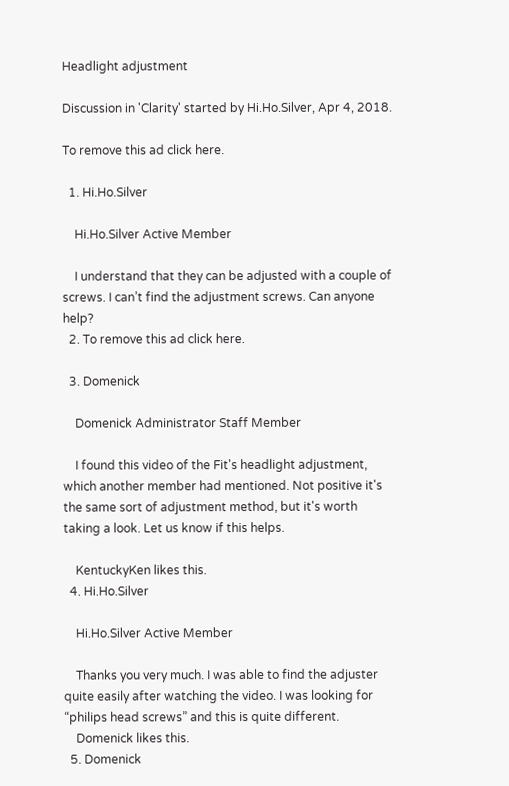Headlight adjustment

Discussion in 'Clarity' started by Hi.Ho.Silver, Apr 4, 2018.

To remove this ad click here.

  1. Hi.Ho.Silver

    Hi.Ho.Silver Active Member

    I understand that they can be adjusted with a couple of screws. I can’t find the adjustment screws. Can anyone help?
  2. To remove this ad click here.

  3. Domenick

    Domenick Administrator Staff Member

    I found this video of the Fit's headlight adjustment, which another member had mentioned. Not positive it's the same sort of adjustment method, but it's worth taking a look. Let us know if this helps.

    KentuckyKen likes this.
  4. Hi.Ho.Silver

    Hi.Ho.Silver Active Member

    Thanks you very much. I was able to find the adjuster quite easily after watching the video. I was looking for “philips head screws” and this is quite different.
    Domenick likes this.
  5. Domenick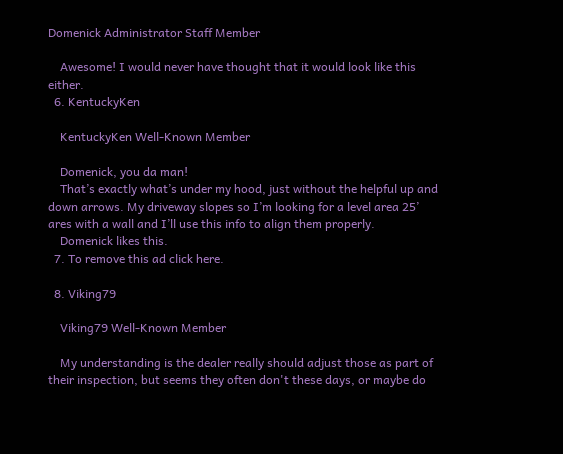Domenick Administrator Staff Member

    Awesome! I would never have thought that it would look like this either.
  6. KentuckyKen

    KentuckyKen Well-Known Member

    Domenick, you da man!
    That’s exactly what’s under my hood, just without the helpful up and down arrows. My driveway slopes so I’m looking for a level area 25’ ares with a wall and I’ll use this info to align them properly.
    Domenick likes this.
  7. To remove this ad click here.

  8. Viking79

    Viking79 Well-Known Member

    My understanding is the dealer really should adjust those as part of their inspection, but seems they often don't these days, or maybe do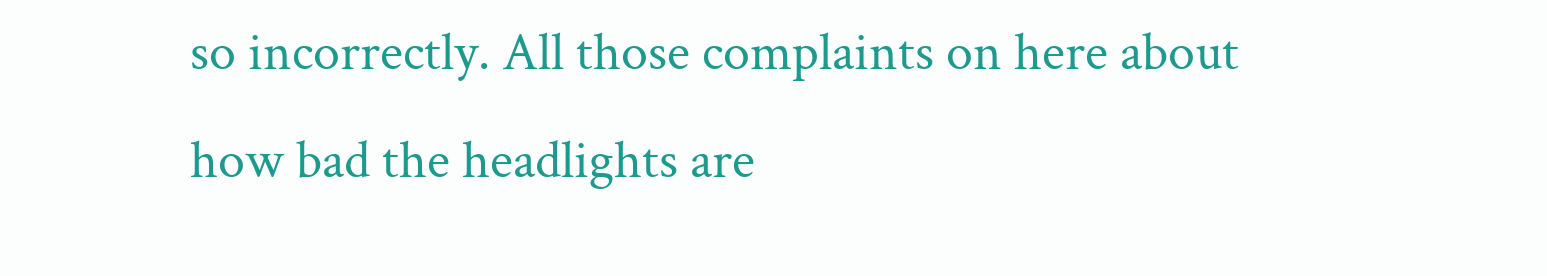so incorrectly. All those complaints on here about how bad the headlights are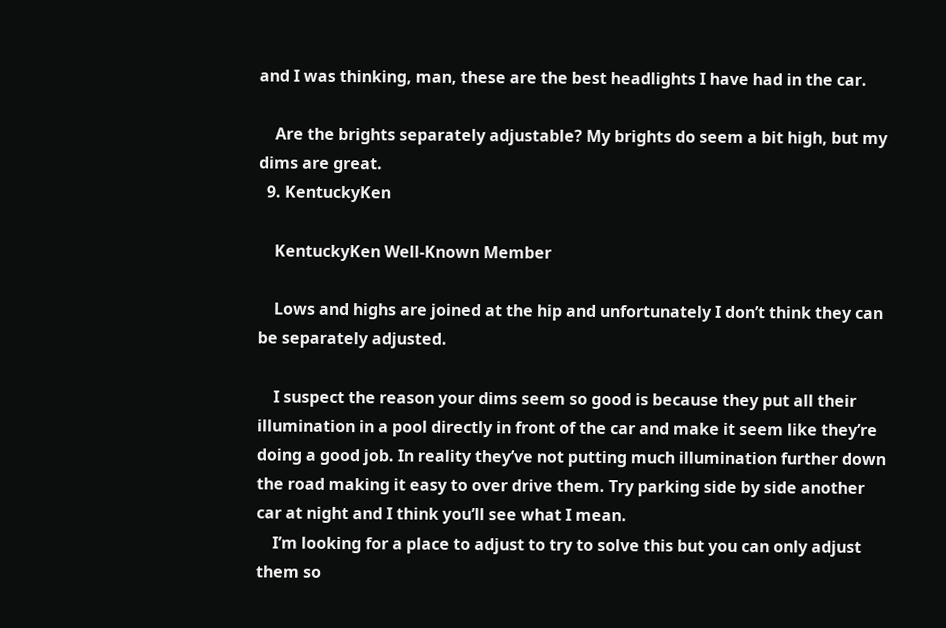and I was thinking, man, these are the best headlights I have had in the car.

    Are the brights separately adjustable? My brights do seem a bit high, but my dims are great.
  9. KentuckyKen

    KentuckyKen Well-Known Member

    Lows and highs are joined at the hip and unfortunately I don’t think they can be separately adjusted.

    I suspect the reason your dims seem so good is because they put all their illumination in a pool directly in front of the car and make it seem like they’re doing a good job. In reality they’ve not putting much illumination further down the road making it easy to over drive them. Try parking side by side another car at night and I think you’ll see what I mean.
    I’m looking for a place to adjust to try to solve this but you can only adjust them so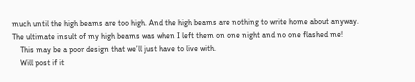much until the high beams are too high. And the high beams are nothing to write home about anyway. The ultimate insult of my high beams was when I left them on one night and no one flashed me!
    This may be a poor design that we’ll just have to live with.
    Will post if it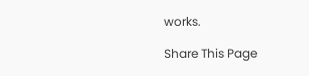works.

Share This Page